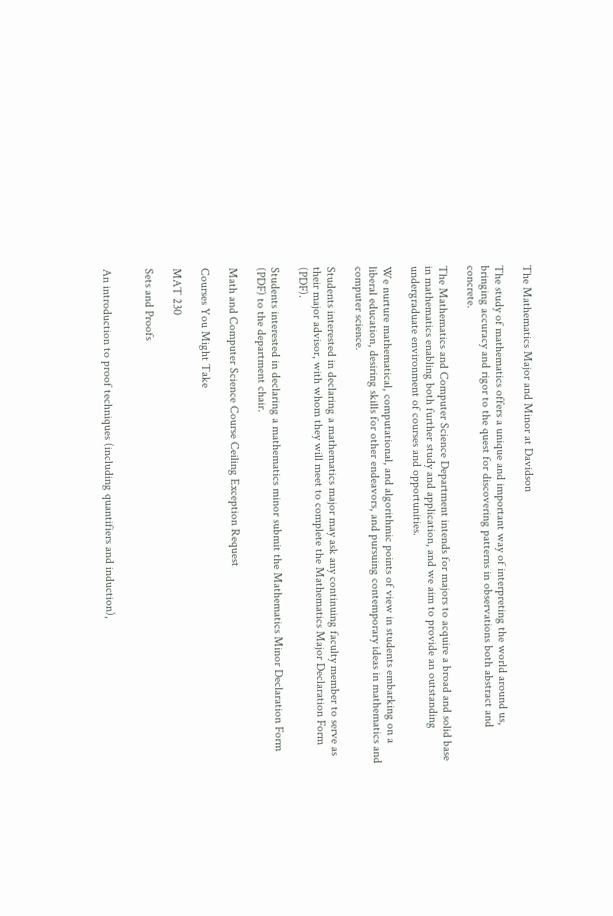The Mathematics Major and Minor at Davidson

The study of mathematics offers a unique and important way of interpreting the world around us, bringing accuracy and rigor to the quest for discovering patterns in observations both abstract and concrete.

The Mathematics and Computer Science Department intends for majors to acquire a broad and solid base in mathematics enabling both further study and application, and we aim to provide an outstanding undergraduate environment of courses and opportunities.

We nurture mathematical, computational, and algorithmic points of view in students embarking on a liberal education, desiring skills for other endeavors, and pursuing contemporary ideas in mathematics and computer science.

Students interested in declaring a mathematics major may ask any continuing faculty member to serve as their major advisor, with whom they will meet to complete the Mathematics Major Declaration Form (PDF).

Students interested in declaring a mathematics minor submit the Mathematics Minor Declaration Form (PDF) to the department chair.

Math and Computer Science Course Ceiling Exception Request

Courses You Might Take

MAT 230

Sets and Proofs


An introduction to proof techniques (including quantifiers and induction),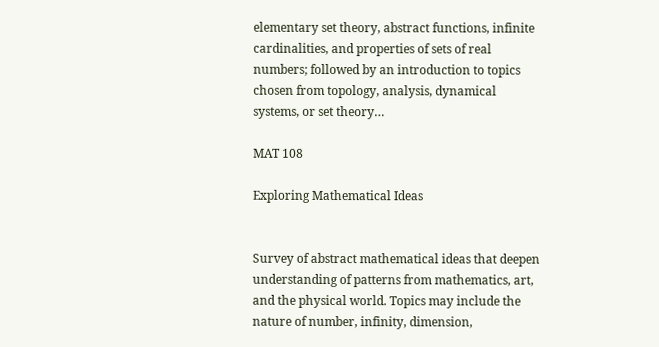elementary set theory, abstract functions, infinite cardinalities, and properties of sets of real numbers; followed by an introduction to topics chosen from topology, analysis, dynamical systems, or set theory…

MAT 108

Exploring Mathematical Ideas


Survey of abstract mathematical ideas that deepen understanding of patterns from mathematics, art, and the physical world. Topics may include the nature of number, infinity, dimension,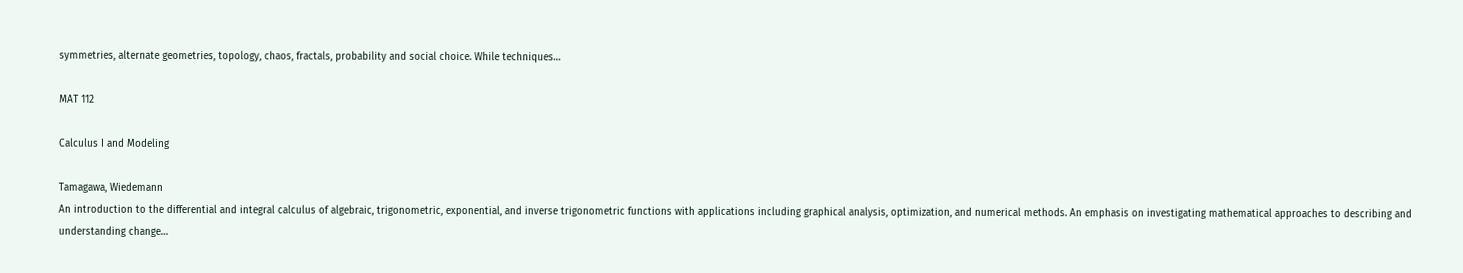symmetries, alternate geometries, topology, chaos, fractals, probability and social choice. While techniques…

MAT 112

Calculus I and Modeling

Tamagawa, Wiedemann
An introduction to the differential and integral calculus of algebraic, trigonometric, exponential, and inverse trigonometric functions with applications including graphical analysis, optimization, and numerical methods. An emphasis on investigating mathematical approaches to describing and understanding change…